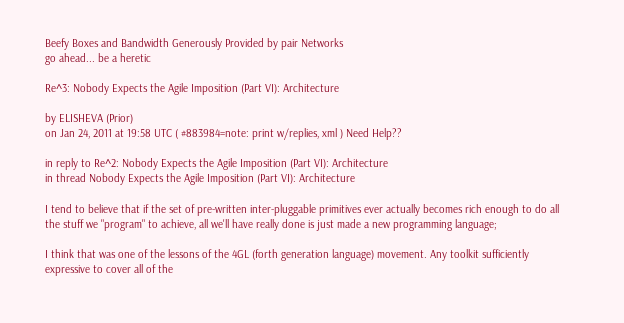Beefy Boxes and Bandwidth Generously Provided by pair Networks
go ahead... be a heretic

Re^3: Nobody Expects the Agile Imposition (Part VI): Architecture

by ELISHEVA (Prior)
on Jan 24, 2011 at 19:58 UTC ( #883984=note: print w/replies, xml ) Need Help??

in reply to Re^2: Nobody Expects the Agile Imposition (Part VI): Architecture
in thread Nobody Expects the Agile Imposition (Part VI): Architecture

I tend to believe that if the set of pre-written inter-pluggable primitives ever actually becomes rich enough to do all the stuff we "program" to achieve, all we'll have really done is just made a new programming language;

I think that was one of the lessons of the 4GL (forth generation language) movement. Any toolkit sufficiently expressive to cover all of the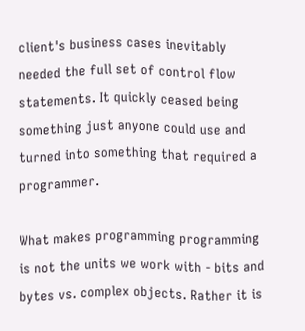client's business cases inevitably needed the full set of control flow statements. It quickly ceased being something just anyone could use and turned into something that required a programmer.

What makes programming programming is not the units we work with - bits and bytes vs. complex objects. Rather it is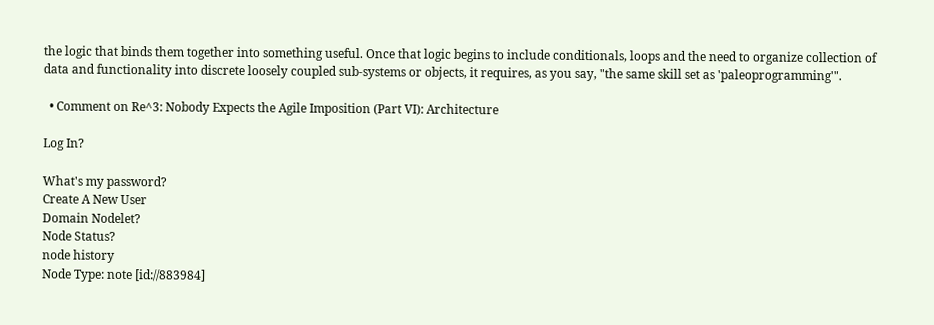the logic that binds them together into something useful. Once that logic begins to include conditionals, loops and the need to organize collection of data and functionality into discrete loosely coupled sub-systems or objects, it requires, as you say, "the same skill set as 'paleoprogramming'".

  • Comment on Re^3: Nobody Expects the Agile Imposition (Part VI): Architecture

Log In?

What's my password?
Create A New User
Domain Nodelet?
Node Status?
node history
Node Type: note [id://883984]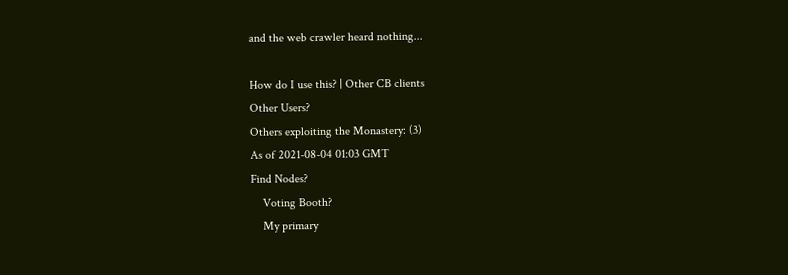and the web crawler heard nothing...

How do I use this? | Other CB clients
Other Users?
Others exploiting the Monastery: (3)
As of 2021-08-04 01:03 GMT
Find Nodes?
    Voting Booth?
    My primary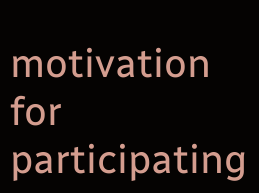motivation for participating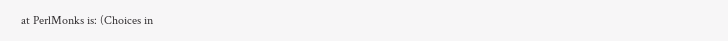at PerlMonks is: (Choices in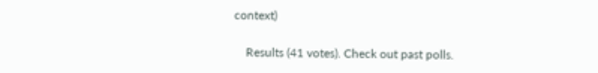context)

    Results (41 votes). Check out past polls.